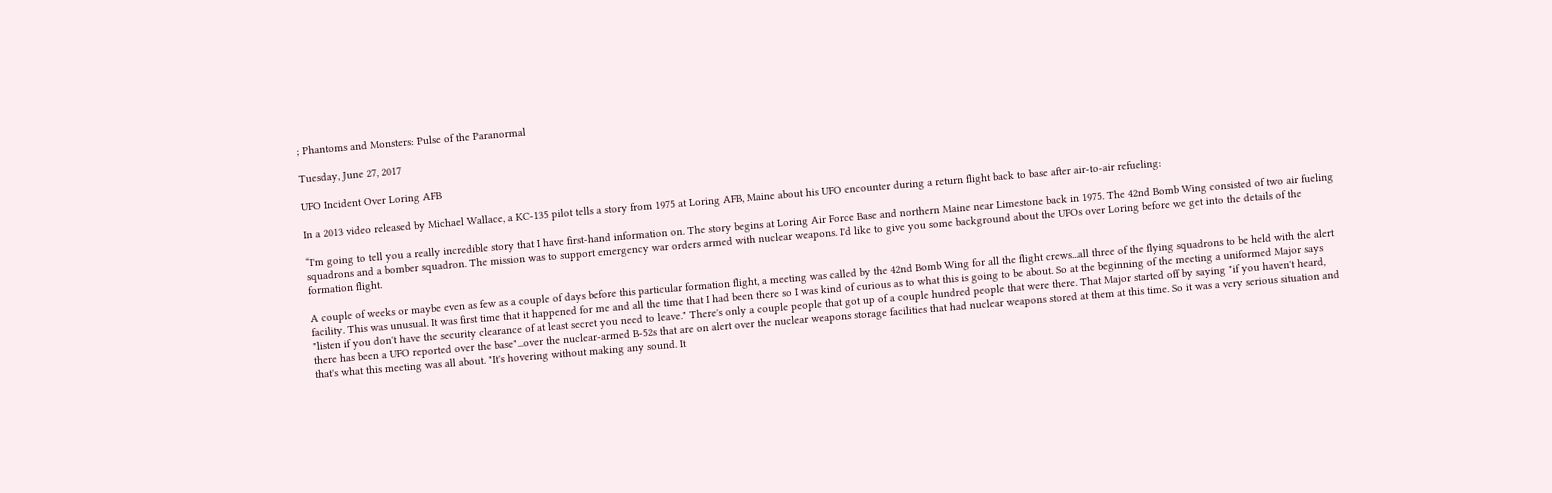; Phantoms and Monsters: Pulse of the Paranormal

Tuesday, June 27, 2017

UFO Incident Over Loring AFB

In a 2013 video released by Michael Wallace, a KC-135 pilot tells a story from 1975 at Loring AFB, Maine about his UFO encounter during a return flight back to base after air-to-air refueling:

“I'm going to tell you a really incredible story that I have first-hand information on. The story begins at Loring Air Force Base and northern Maine near Limestone back in 1975. The 42nd Bomb Wing consisted of two air fueling squadrons and a bomber squadron. The mission was to support emergency war orders armed with nuclear weapons. I'd like to give you some background about the UFOs over Loring before we get into the details of the formation flight.

A couple of weeks or maybe even as few as a couple of days before this particular formation flight, a meeting was called by the 42nd Bomb Wing for all the flight crews...all three of the flying squadrons to be held with the alert facility. This was unusual. It was first time that it happened for me and all the time that I had been there so I was kind of curious as to what this is going to be about. So at the beginning of the meeting a uniformed Major says "listen if you don't have the security clearance of at least secret you need to leave." There's only a couple people that got up of a couple hundred people that were there. That Major started off by saying "if you haven't heard, there has been a UFO reported over the base"...over the nuclear-armed B-52s that are on alert over the nuclear weapons storage facilities that had nuclear weapons stored at them at this time. So it was a very serious situation and that's what this meeting was all about. "It's hovering without making any sound. It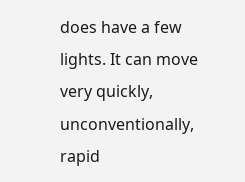does have a few lights. It can move very quickly, unconventionally, rapid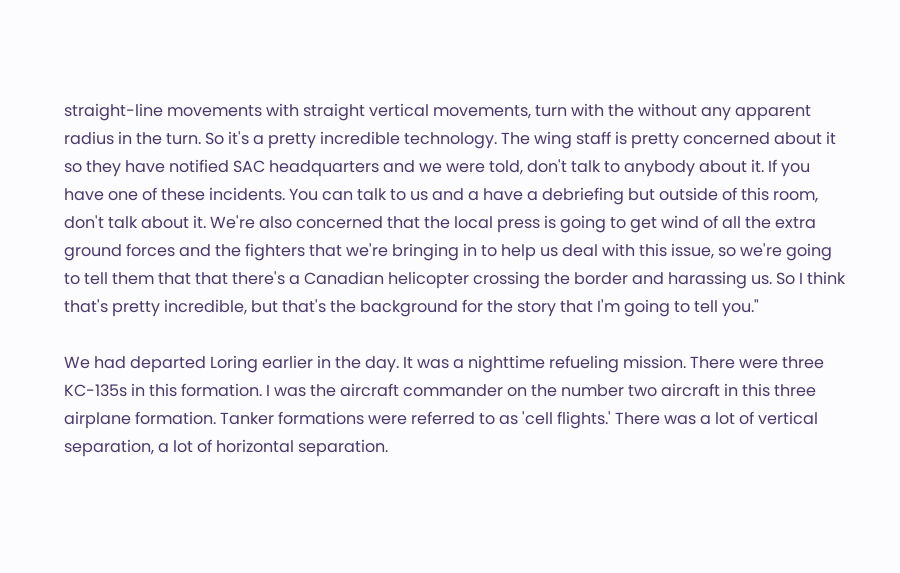straight-line movements with straight vertical movements, turn with the without any apparent radius in the turn. So it's a pretty incredible technology. The wing staff is pretty concerned about it so they have notified SAC headquarters and we were told, don't talk to anybody about it. If you have one of these incidents. You can talk to us and a have a debriefing but outside of this room, don't talk about it. We're also concerned that the local press is going to get wind of all the extra ground forces and the fighters that we're bringing in to help us deal with this issue, so we're going to tell them that that there's a Canadian helicopter crossing the border and harassing us. So I think that's pretty incredible, but that's the background for the story that I'm going to tell you."

We had departed Loring earlier in the day. It was a nighttime refueling mission. There were three KC-135s in this formation. I was the aircraft commander on the number two aircraft in this three airplane formation. Tanker formations were referred to as 'cell flights.' There was a lot of vertical separation, a lot of horizontal separation.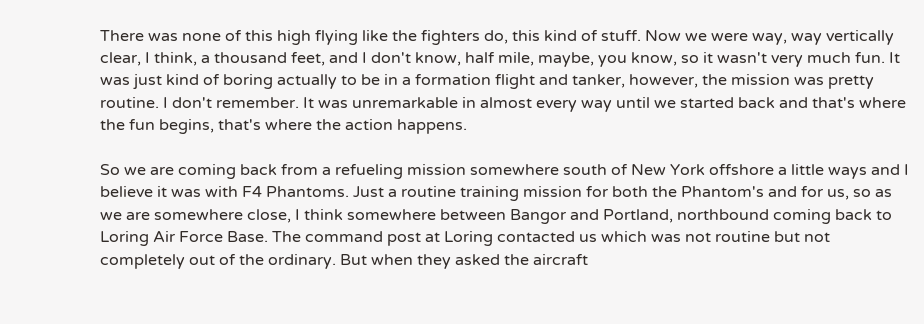There was none of this high flying like the fighters do, this kind of stuff. Now we were way, way vertically clear, I think, a thousand feet, and I don't know, half mile, maybe, you know, so it wasn't very much fun. It was just kind of boring actually to be in a formation flight and tanker, however, the mission was pretty routine. I don't remember. It was unremarkable in almost every way until we started back and that's where the fun begins, that's where the action happens.

So we are coming back from a refueling mission somewhere south of New York offshore a little ways and I believe it was with F4 Phantoms. Just a routine training mission for both the Phantom's and for us, so as we are somewhere close, I think somewhere between Bangor and Portland, northbound coming back to Loring Air Force Base. The command post at Loring contacted us which was not routine but not completely out of the ordinary. But when they asked the aircraft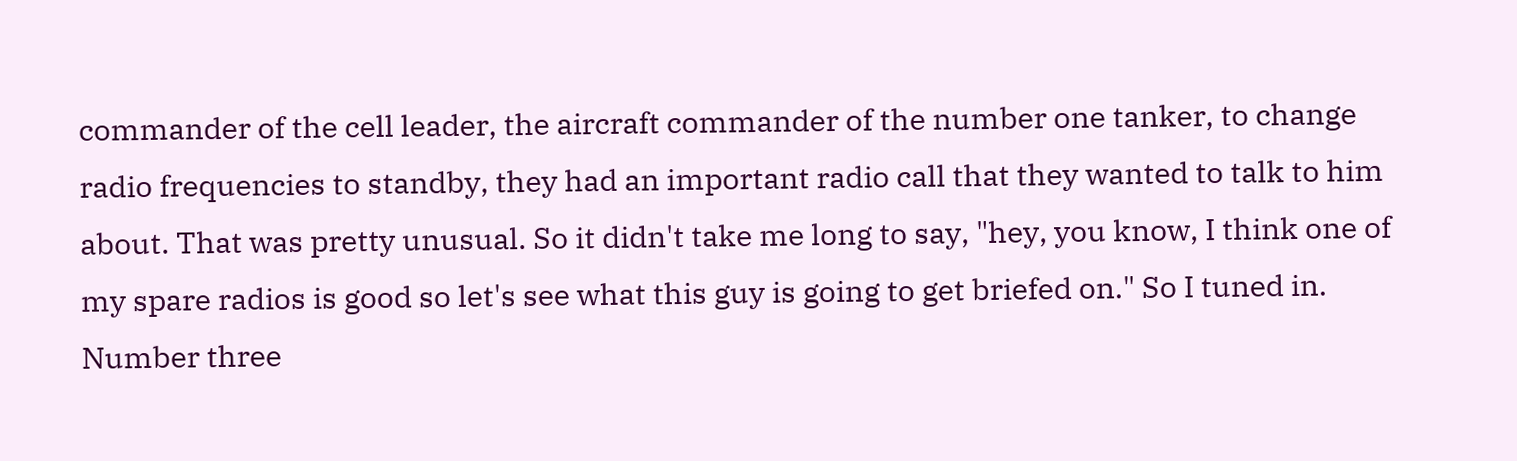commander of the cell leader, the aircraft commander of the number one tanker, to change radio frequencies to standby, they had an important radio call that they wanted to talk to him about. That was pretty unusual. So it didn't take me long to say, "hey, you know, I think one of my spare radios is good so let's see what this guy is going to get briefed on." So I tuned in. Number three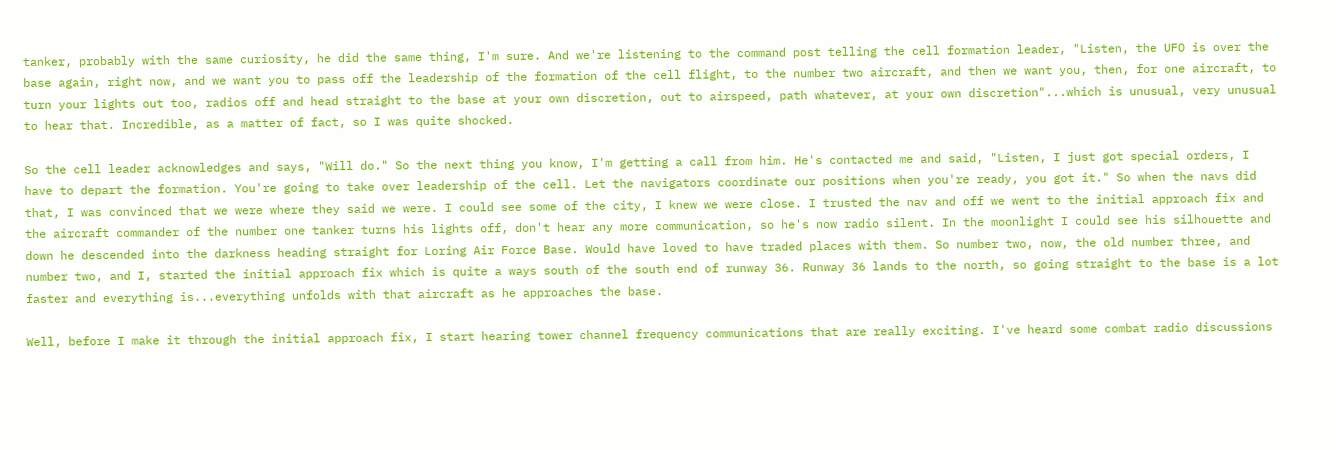tanker, probably with the same curiosity, he did the same thing, I'm sure. And we're listening to the command post telling the cell formation leader, "Listen, the UFO is over the base again, right now, and we want you to pass off the leadership of the formation of the cell flight, to the number two aircraft, and then we want you, then, for one aircraft, to turn your lights out too, radios off and head straight to the base at your own discretion, out to airspeed, path whatever, at your own discretion"...which is unusual, very unusual to hear that. Incredible, as a matter of fact, so I was quite shocked.

So the cell leader acknowledges and says, "Will do." So the next thing you know, I'm getting a call from him. He's contacted me and said, "Listen, I just got special orders, I have to depart the formation. You're going to take over leadership of the cell. Let the navigators coordinate our positions when you're ready, you got it." So when the navs did that, I was convinced that we were where they said we were. I could see some of the city, I knew we were close. I trusted the nav and off we went to the initial approach fix and the aircraft commander of the number one tanker turns his lights off, don't hear any more communication, so he's now radio silent. In the moonlight I could see his silhouette and down he descended into the darkness heading straight for Loring Air Force Base. Would have loved to have traded places with them. So number two, now, the old number three, and number two, and I, started the initial approach fix which is quite a ways south of the south end of runway 36. Runway 36 lands to the north, so going straight to the base is a lot faster and everything is...everything unfolds with that aircraft as he approaches the base.

Well, before I make it through the initial approach fix, I start hearing tower channel frequency communications that are really exciting. I've heard some combat radio discussions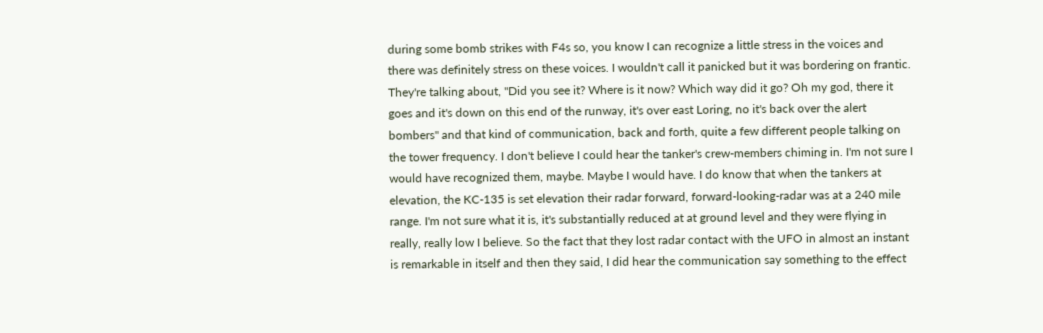during some bomb strikes with F4s so, you know I can recognize a little stress in the voices and there was definitely stress on these voices. I wouldn't call it panicked but it was bordering on frantic. They're talking about, "Did you see it? Where is it now? Which way did it go? Oh my god, there it goes and it's down on this end of the runway, it's over east Loring, no it's back over the alert bombers" and that kind of communication, back and forth, quite a few different people talking on the tower frequency. I don't believe I could hear the tanker's crew-members chiming in. I'm not sure I would have recognized them, maybe. Maybe I would have. I do know that when the tankers at elevation, the KC-135 is set elevation their radar forward, forward-looking-radar was at a 240 mile range. I'm not sure what it is, it's substantially reduced at at ground level and they were flying in really, really low I believe. So the fact that they lost radar contact with the UFO in almost an instant is remarkable in itself and then they said, I did hear the communication say something to the effect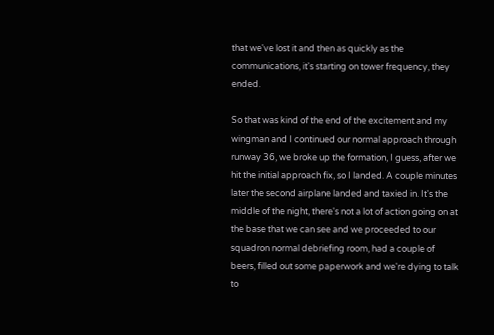that we've lost it and then as quickly as the communications, it's starting on tower frequency, they ended.

So that was kind of the end of the excitement and my wingman and I continued our normal approach through runway 36, we broke up the formation, I guess, after we hit the initial approach fix, so I landed. A couple minutes later the second airplane landed and taxied in. It's the middle of the night, there's not a lot of action going on at the base that we can see and we proceeded to our squadron normal debriefing room, had a couple of beers, filled out some paperwork and we're dying to talk to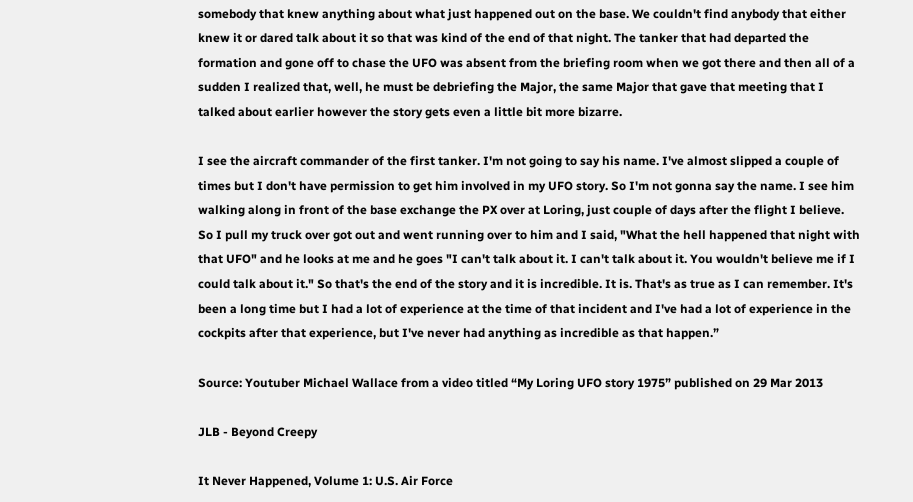somebody that knew anything about what just happened out on the base. We couldn't find anybody that either knew it or dared talk about it so that was kind of the end of that night. The tanker that had departed the formation and gone off to chase the UFO was absent from the briefing room when we got there and then all of a sudden I realized that, well, he must be debriefing the Major, the same Major that gave that meeting that I talked about earlier however the story gets even a little bit more bizarre.

I see the aircraft commander of the first tanker. I'm not going to say his name. I've almost slipped a couple of times but I don't have permission to get him involved in my UFO story. So I'm not gonna say the name. I see him walking along in front of the base exchange the PX over at Loring, just couple of days after the flight I believe. So I pull my truck over got out and went running over to him and I said, "What the hell happened that night with that UFO" and he looks at me and he goes "I can't talk about it. I can't talk about it. You wouldn't believe me if I could talk about it." So that's the end of the story and it is incredible. It is. That's as true as I can remember. It's been a long time but I had a lot of experience at the time of that incident and I've had a lot of experience in the cockpits after that experience, but I've never had anything as incredible as that happen.”

Source: Youtuber Michael Wallace from a video titled “My Loring UFO story 1975” published on 29 Mar 2013

JLB - Beyond Creepy

It Never Happened, Volume 1: U.S. Air Force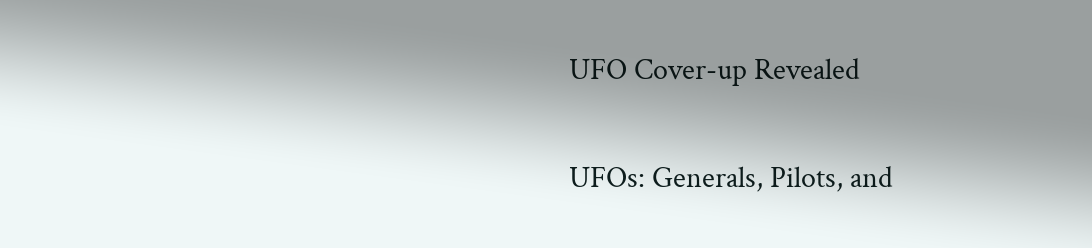UFO Cover-up Revealed

UFOs: Generals, Pilots, and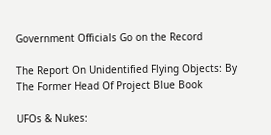Government Officials Go on the Record

The Report On Unidentified Flying Objects: By The Former Head Of Project Blue Book

UFOs & Nukes: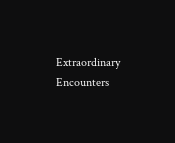Extraordinary Encounters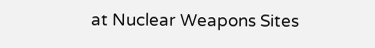at Nuclear Weapons Sites